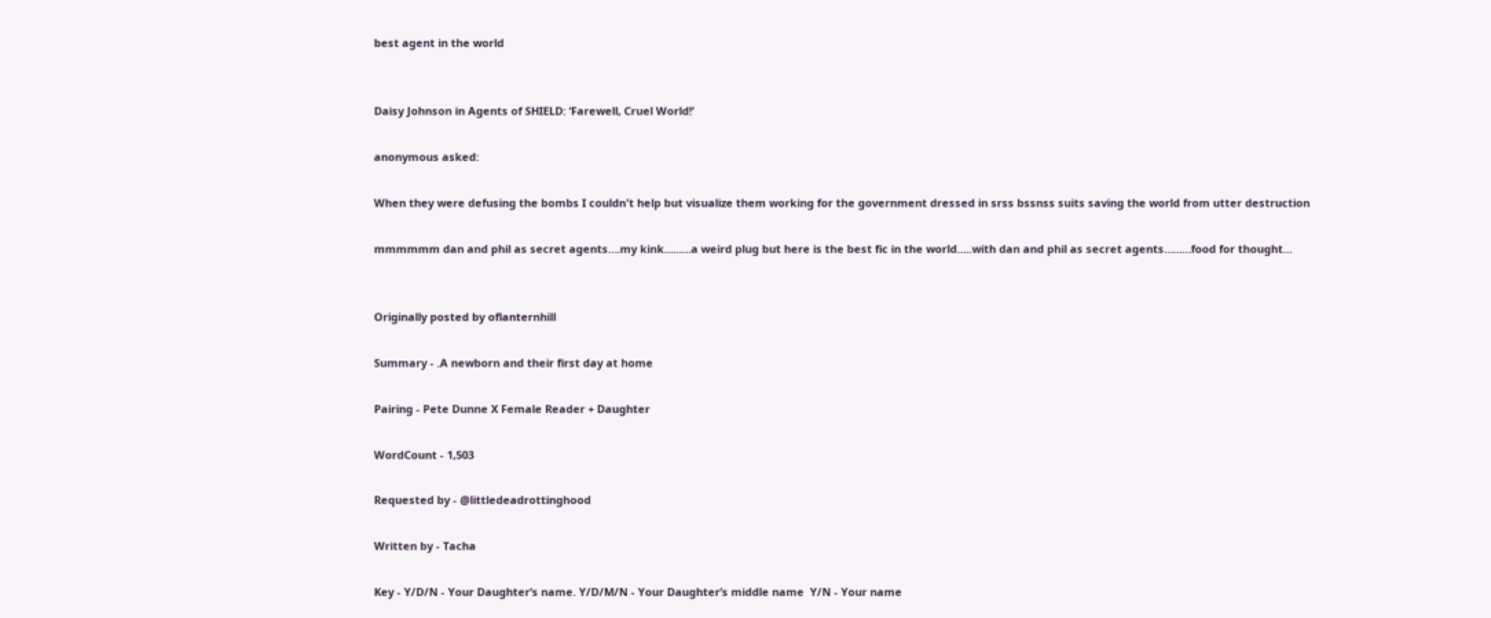best agent in the world


Daisy Johnson in Agents of SHIELD: ‘Farewell, Cruel World!’

anonymous asked:

When they were defusing the bombs I couldn't help but visualize them working for the government dressed in srss bssnss suits saving the world from utter destruction

mmmmmm dan and phil as secret agents….my kink………a weird plug but here is the best fic in the world…..with dan and phil as secret agents………food for thought…


Originally posted by oflanternhill

Summary - .A newborn and their first day at home

Pairing - Pete Dunne X Female Reader + Daughter

WordCount - 1,503

Requested by - @littledeadrottinghood

Written by - Tacha

Key - Y/D/N - Your Daughter’s name. Y/D/M/N - Your Daughter’s middle name  Y/N - Your name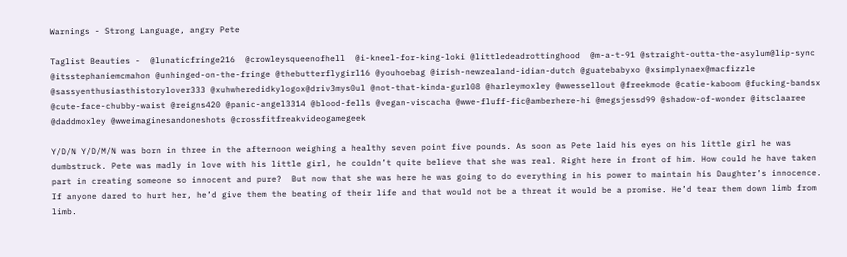Warnings - Strong Language, angry Pete

Taglist Beauties -  @lunaticfringe216  @crowleysqueenofhell  @i-kneel-for-king-loki @littledeadrottinghood  @m-a-t-91 @straight-outta-the-asylum@lip-sync @itsstephaniemcmahon @unhinged-on-the-fringe @thebutterflygirl16 @youhoebag @irish-newzealand-idian-dutch @guatebabyxo @xsimplynaex@macfizzle @sassyenthusiasthistorylover333 @xuhwheredidkylogox@driv3mys0ul @not-that-kinda-gurl08 @harleymoxley @wwessellout @freekmode @catie-kaboom @fucking-bandsx  @cute-face-chubby-waist @reigns420 @panic-angel3314 @blood-fells @vegan-viscacha @wwe-fluff-fic@amberhere-hi @megsjessd99 @shadow-of-wonder @itsclaaree @daddmoxley @wweimaginesandoneshots @crossfitfreakvideogamegeek

Y/D/N Y/D/M/N was born in three in the afternoon weighing a healthy seven point five pounds. As soon as Pete laid his eyes on his little girl he was dumbstruck. Pete was madly in love with his little girl, he couldn’t quite believe that she was real. Right here in front of him. How could he have taken part in creating someone so innocent and pure?  But now that she was here he was going to do everything in his power to maintain his Daughter’s innocence. If anyone dared to hurt her, he’d give them the beating of their life and that would not be a threat it would be a promise. He’d tear them down limb from limb.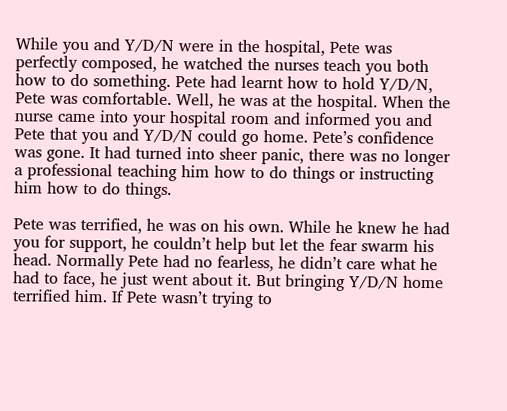While you and Y/D/N were in the hospital, Pete was perfectly composed, he watched the nurses teach you both how to do something. Pete had learnt how to hold Y/D/N, Pete was comfortable. Well, he was at the hospital. When the nurse came into your hospital room and informed you and Pete that you and Y/D/N could go home. Pete’s confidence was gone. It had turned into sheer panic, there was no longer a professional teaching him how to do things or instructing him how to do things.

Pete was terrified, he was on his own. While he knew he had you for support, he couldn’t help but let the fear swarm his head. Normally Pete had no fearless, he didn’t care what he had to face, he just went about it. But bringing Y/D/N home terrified him. If Pete wasn’t trying to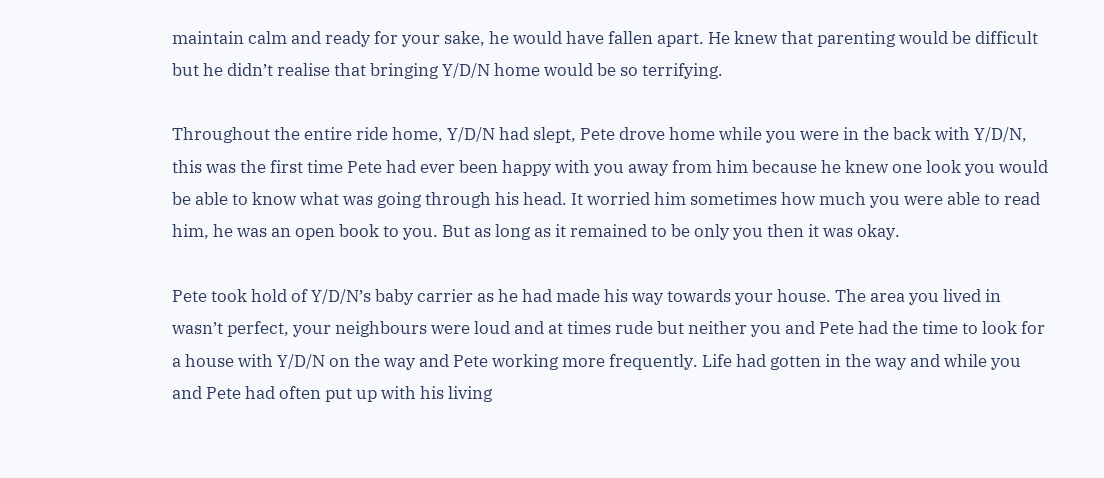maintain calm and ready for your sake, he would have fallen apart. He knew that parenting would be difficult but he didn’t realise that bringing Y/D/N home would be so terrifying.

Throughout the entire ride home, Y/D/N had slept, Pete drove home while you were in the back with Y/D/N, this was the first time Pete had ever been happy with you away from him because he knew one look you would be able to know what was going through his head. It worried him sometimes how much you were able to read him, he was an open book to you. But as long as it remained to be only you then it was okay.

Pete took hold of Y/D/N’s baby carrier as he had made his way towards your house. The area you lived in wasn’t perfect, your neighbours were loud and at times rude but neither you and Pete had the time to look for a house with Y/D/N on the way and Pete working more frequently. Life had gotten in the way and while you and Pete had often put up with his living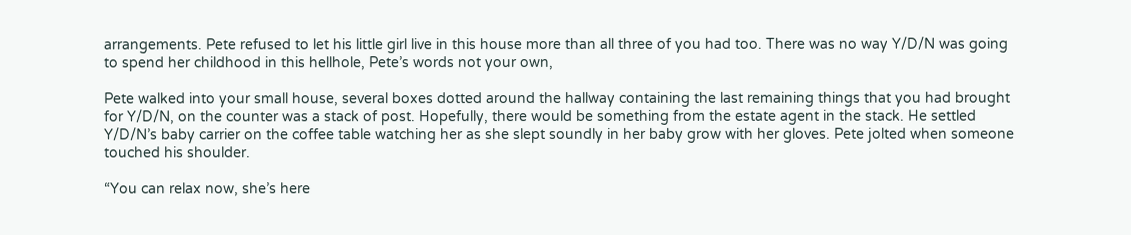arrangements. Pete refused to let his little girl live in this house more than all three of you had too. There was no way Y/D/N was going to spend her childhood in this hellhole, Pete’s words not your own,

Pete walked into your small house, several boxes dotted around the hallway containing the last remaining things that you had brought for Y/D/N, on the counter was a stack of post. Hopefully, there would be something from the estate agent in the stack. He settled Y/D/N’s baby carrier on the coffee table watching her as she slept soundly in her baby grow with her gloves. Pete jolted when someone touched his shoulder.

“You can relax now, she’s here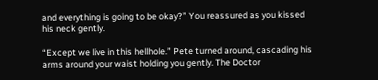and everything is going to be okay?” You reassured as you kissed his neck gently.

“Except we live in this hellhole.” Pete turned around, cascading his arms around your waist holding you gently. The Doctor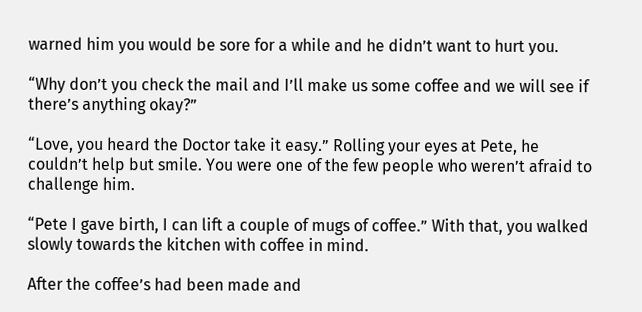warned him you would be sore for a while and he didn’t want to hurt you.

“Why don’t you check the mail and I’ll make us some coffee and we will see if there’s anything okay?”

“Love, you heard the Doctor take it easy.” Rolling your eyes at Pete, he couldn’t help but smile. You were one of the few people who weren’t afraid to challenge him.

“Pete I gave birth, I can lift a couple of mugs of coffee.” With that, you walked slowly towards the kitchen with coffee in mind.

After the coffee’s had been made and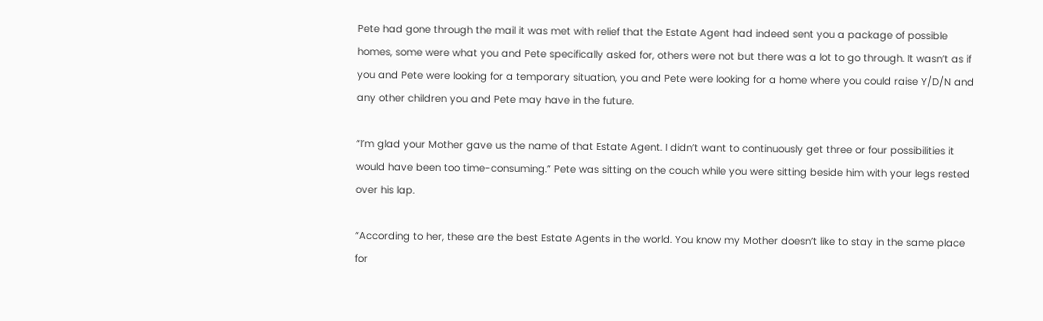Pete had gone through the mail it was met with relief that the Estate Agent had indeed sent you a package of possible homes, some were what you and Pete specifically asked for, others were not but there was a lot to go through. It wasn’t as if you and Pete were looking for a temporary situation, you and Pete were looking for a home where you could raise Y/D/N and any other children you and Pete may have in the future.

“I’m glad your Mother gave us the name of that Estate Agent. I didn’t want to continuously get three or four possibilities it would have been too time-consuming.” Pete was sitting on the couch while you were sitting beside him with your legs rested over his lap.

“According to her, these are the best Estate Agents in the world. You know my Mother doesn’t like to stay in the same place for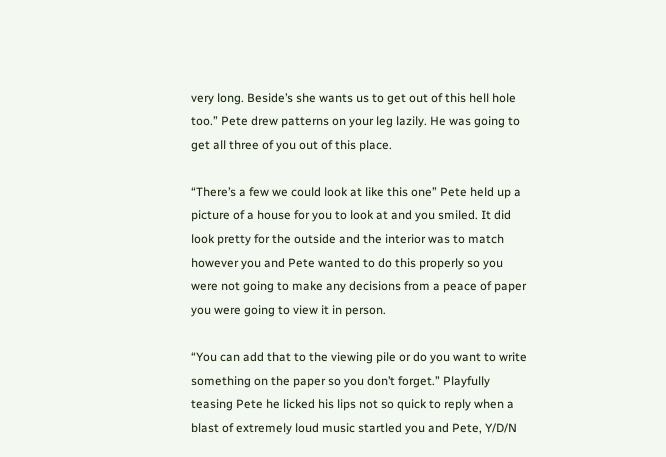very long. Beside’s she wants us to get out of this hell hole too.” Pete drew patterns on your leg lazily. He was going to get all three of you out of this place.

“There’s a few we could look at like this one” Pete held up a picture of a house for you to look at and you smiled. It did look pretty for the outside and the interior was to match however you and Pete wanted to do this properly so you were not going to make any decisions from a peace of paper you were going to view it in person.

“You can add that to the viewing pile or do you want to write something on the paper so you don’t forget.” Playfully teasing Pete he licked his lips not so quick to reply when a blast of extremely loud music startled you and Pete, Y/D/N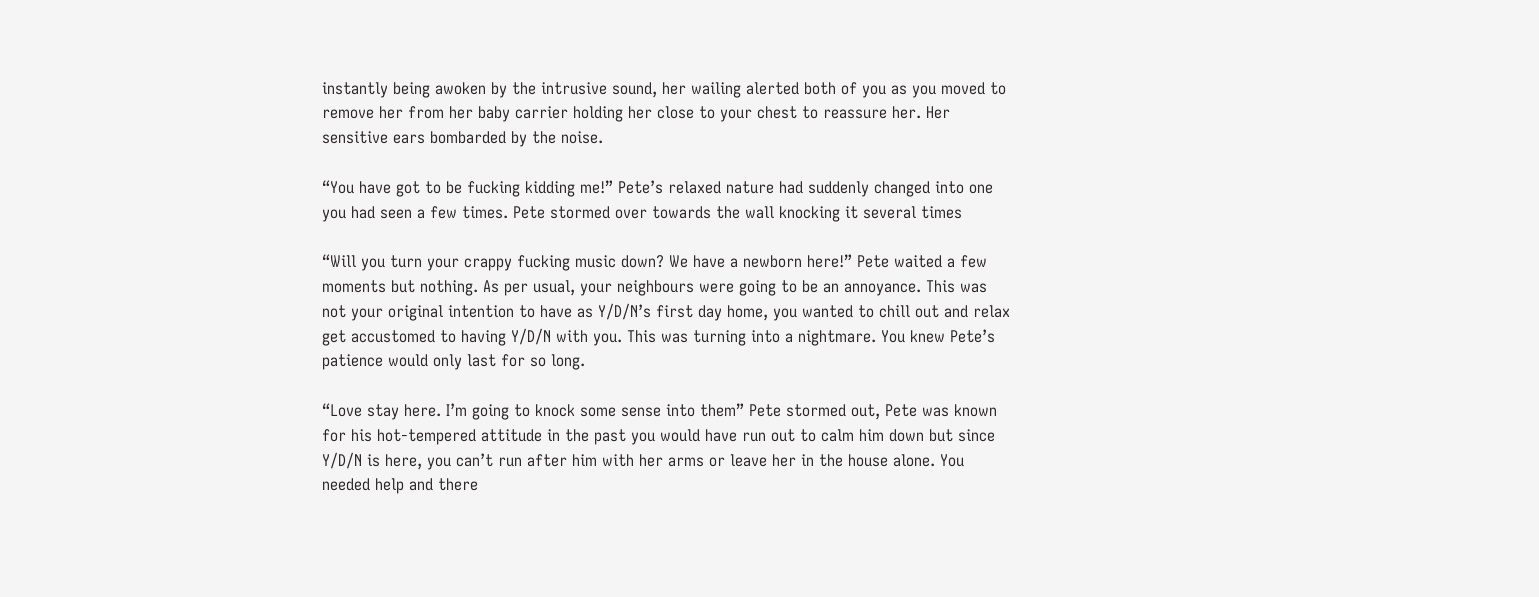instantly being awoken by the intrusive sound, her wailing alerted both of you as you moved to remove her from her baby carrier holding her close to your chest to reassure her. Her sensitive ears bombarded by the noise.

“You have got to be fucking kidding me!” Pete’s relaxed nature had suddenly changed into one you had seen a few times. Pete stormed over towards the wall knocking it several times

“Will you turn your crappy fucking music down? We have a newborn here!” Pete waited a few moments but nothing. As per usual, your neighbours were going to be an annoyance. This was not your original intention to have as Y/D/N’s first day home, you wanted to chill out and relax get accustomed to having Y/D/N with you. This was turning into a nightmare. You knew Pete’s patience would only last for so long.

“Love stay here. I’m going to knock some sense into them” Pete stormed out, Pete was known for his hot-tempered attitude in the past you would have run out to calm him down but since Y/D/N is here, you can’t run after him with her arms or leave her in the house alone. You needed help and there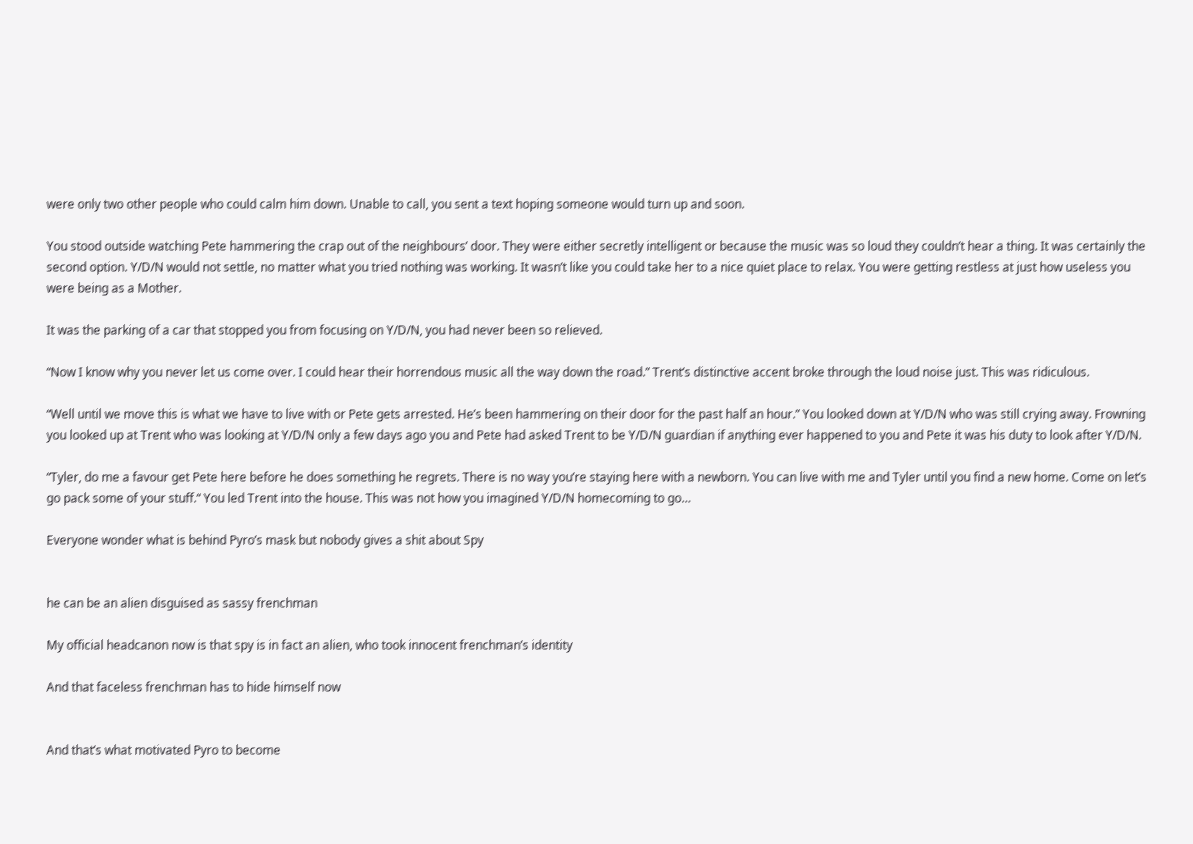were only two other people who could calm him down. Unable to call, you sent a text hoping someone would turn up and soon.

You stood outside watching Pete hammering the crap out of the neighbours’ door. They were either secretly intelligent or because the music was so loud they couldn’t hear a thing. It was certainly the second option. Y/D/N would not settle, no matter what you tried nothing was working. It wasn’t like you could take her to a nice quiet place to relax. You were getting restless at just how useless you were being as a Mother.

It was the parking of a car that stopped you from focusing on Y/D/N, you had never been so relieved.

“Now I know why you never let us come over. I could hear their horrendous music all the way down the road.” Trent’s distinctive accent broke through the loud noise just. This was ridiculous.

“Well until we move this is what we have to live with or Pete gets arrested. He’s been hammering on their door for the past half an hour.” You looked down at Y/D/N who was still crying away. Frowning you looked up at Trent who was looking at Y/D/N only a few days ago you and Pete had asked Trent to be Y/D/N guardian if anything ever happened to you and Pete it was his duty to look after Y/D/N.

“Tyler, do me a favour get Pete here before he does something he regrets. There is no way you’re staying here with a newborn. You can live with me and Tyler until you find a new home. Come on let’s go pack some of your stuff.“ You led Trent into the house. This was not how you imagined Y/D/N homecoming to go…

Everyone wonder what is behind Pyro’s mask but nobody gives a shit about Spy


he can be an alien disguised as sassy frenchman

My official headcanon now is that spy is in fact an alien, who took innocent frenchman’s identity

And that faceless frenchman has to hide himself now


And that’s what motivated Pyro to become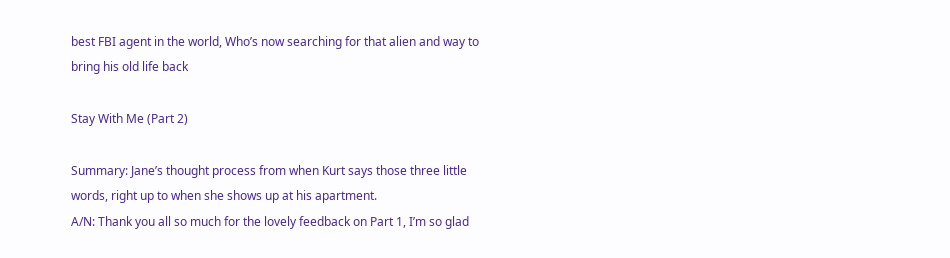best FBI agent in the world, Who’s now searching for that alien and way to bring his old life back

Stay With Me (Part 2)

Summary: Jane’s thought process from when Kurt says those three little words, right up to when she shows up at his apartment.
A/N: Thank you all so much for the lovely feedback on Part 1, I’m so glad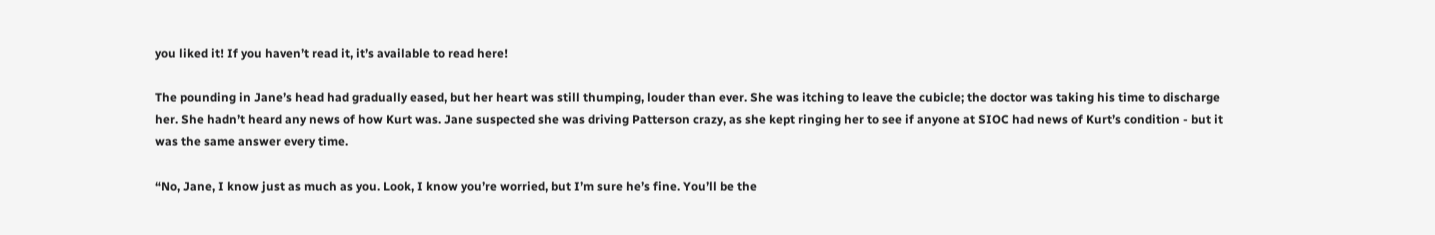you liked it! If you haven’t read it, it’s available to read here!

The pounding in Jane’s head had gradually eased, but her heart was still thumping, louder than ever. She was itching to leave the cubicle; the doctor was taking his time to discharge her. She hadn’t heard any news of how Kurt was. Jane suspected she was driving Patterson crazy, as she kept ringing her to see if anyone at SIOC had news of Kurt’s condition - but it was the same answer every time.

“No, Jane, I know just as much as you. Look, I know you’re worried, but I’m sure he’s fine. You’ll be the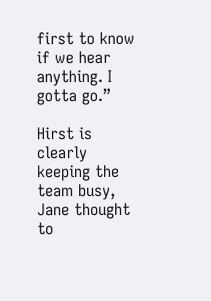first to know if we hear anything. I gotta go.”

Hirst is clearly keeping the team busy, Jane thought to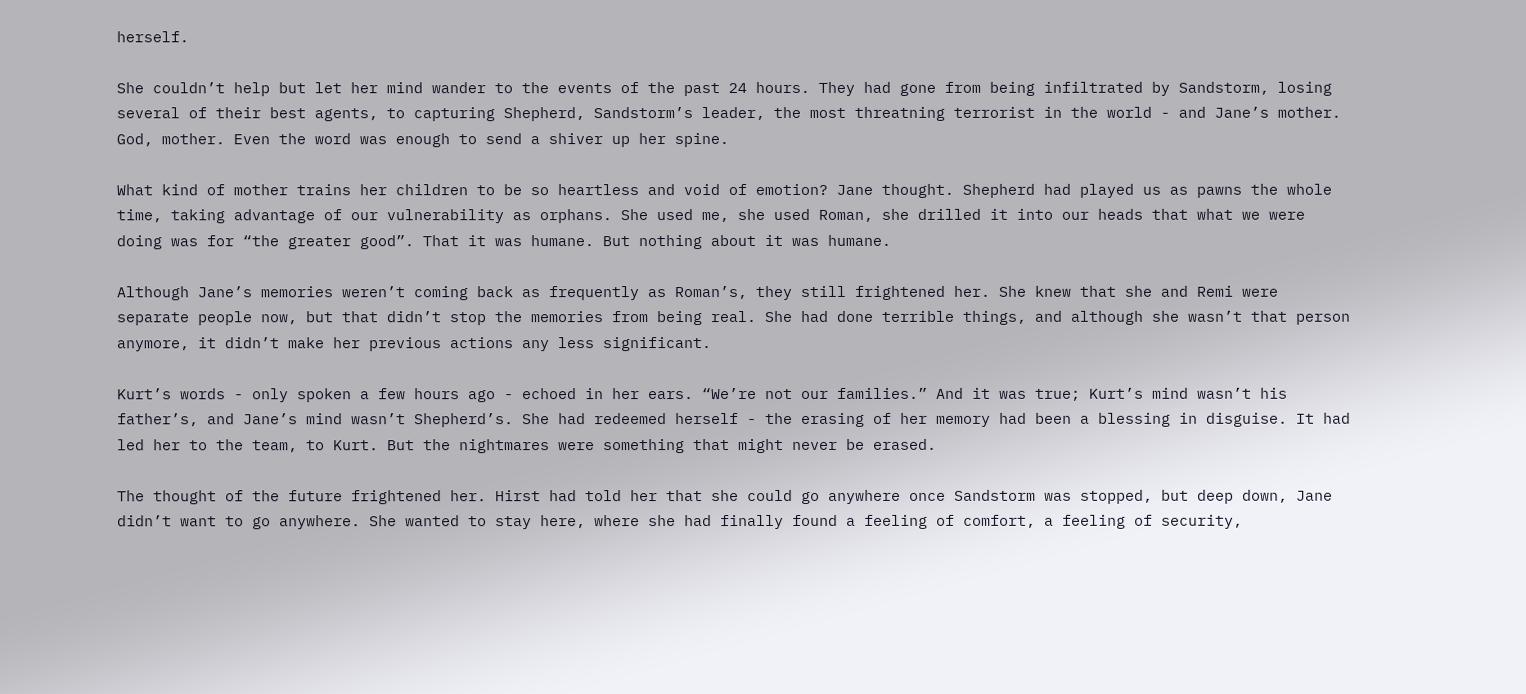herself.

She couldn’t help but let her mind wander to the events of the past 24 hours. They had gone from being infiltrated by Sandstorm, losing several of their best agents, to capturing Shepherd, Sandstorm’s leader, the most threatning terrorist in the world - and Jane’s mother. God, mother. Even the word was enough to send a shiver up her spine.

What kind of mother trains her children to be so heartless and void of emotion? Jane thought. Shepherd had played us as pawns the whole time, taking advantage of our vulnerability as orphans. She used me, she used Roman, she drilled it into our heads that what we were doing was for “the greater good”. That it was humane. But nothing about it was humane.

Although Jane’s memories weren’t coming back as frequently as Roman’s, they still frightened her. She knew that she and Remi were separate people now, but that didn’t stop the memories from being real. She had done terrible things, and although she wasn’t that person anymore, it didn’t make her previous actions any less significant.

Kurt’s words - only spoken a few hours ago - echoed in her ears. “We’re not our families.” And it was true; Kurt’s mind wasn’t his father’s, and Jane’s mind wasn’t Shepherd’s. She had redeemed herself - the erasing of her memory had been a blessing in disguise. It had led her to the team, to Kurt. But the nightmares were something that might never be erased.

The thought of the future frightened her. Hirst had told her that she could go anywhere once Sandstorm was stopped, but deep down, Jane didn’t want to go anywhere. She wanted to stay here, where she had finally found a feeling of comfort, a feeling of security,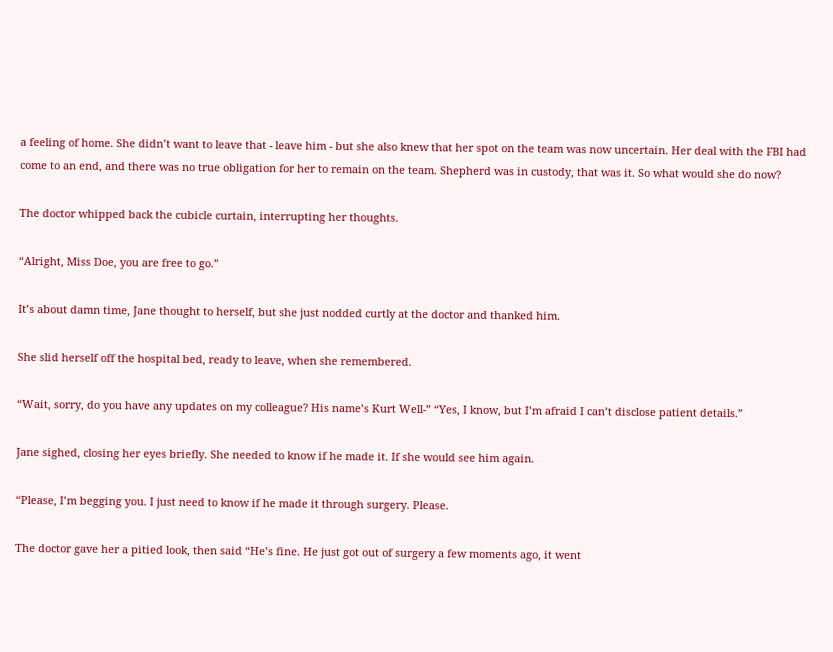a feeling of home. She didn’t want to leave that - leave him - but she also knew that her spot on the team was now uncertain. Her deal with the FBI had come to an end, and there was no true obligation for her to remain on the team. Shepherd was in custody, that was it. So what would she do now?

The doctor whipped back the cubicle curtain, interrupting her thoughts.

“Alright, Miss Doe, you are free to go.”

It’s about damn time, Jane thought to herself, but she just nodded curtly at the doctor and thanked him.

She slid herself off the hospital bed, ready to leave, when she remembered.

“Wait, sorry, do you have any updates on my colleague? His name’s Kurt Well-” “Yes, I know, but I’m afraid I can’t disclose patient details.”

Jane sighed, closing her eyes briefly. She needed to know if he made it. If she would see him again.

“Please, I’m begging you. I just need to know if he made it through surgery. Please.

The doctor gave her a pitied look, then said “He’s fine. He just got out of surgery a few moments ago, it went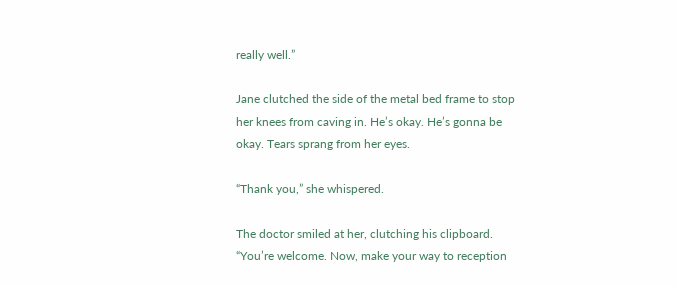really well.”

Jane clutched the side of the metal bed frame to stop her knees from caving in. He’s okay. He’s gonna be okay. Tears sprang from her eyes.

“Thank you,” she whispered.

The doctor smiled at her, clutching his clipboard. “You’re welcome. Now, make your way to reception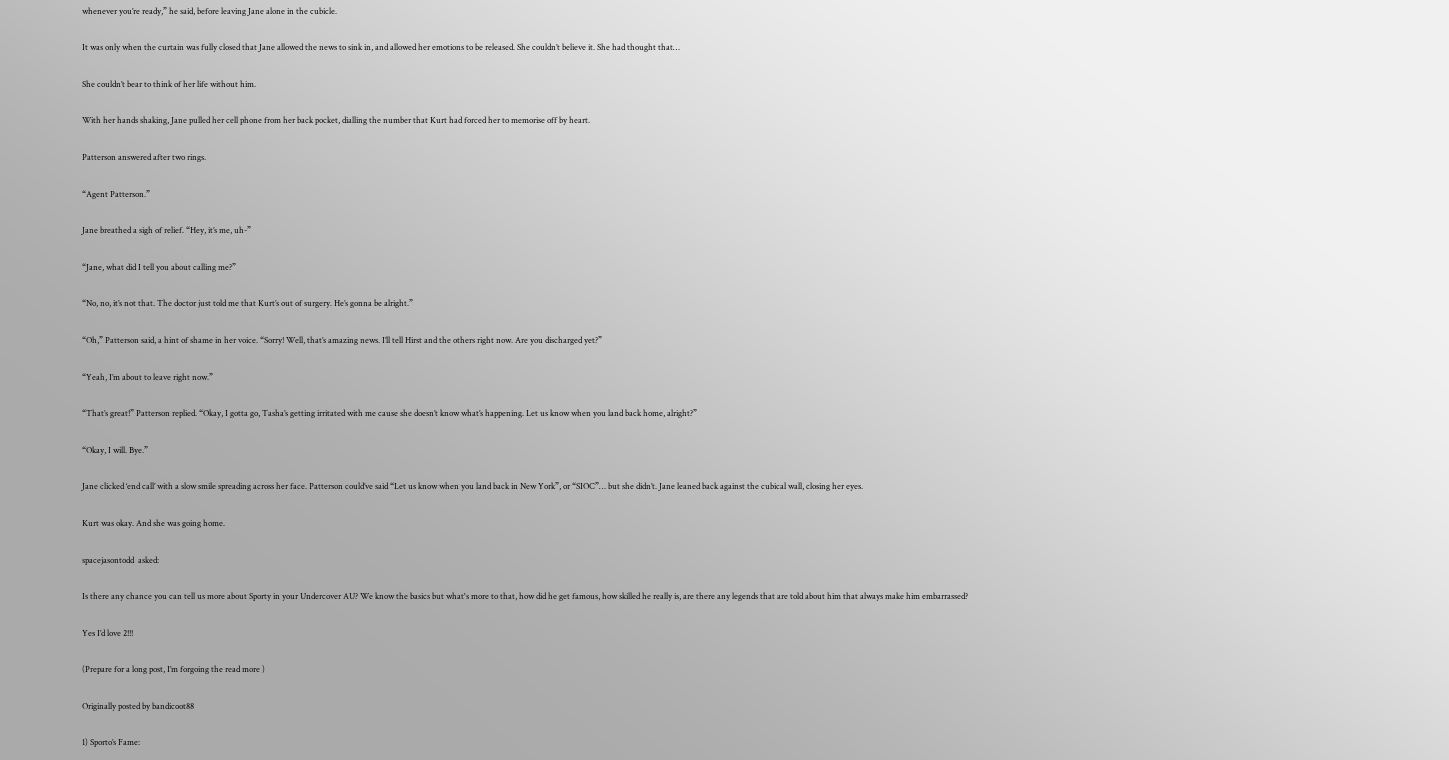whenever you’re ready,” he said, before leaving Jane alone in the cubicle.

It was only when the curtain was fully closed that Jane allowed the news to sink in, and allowed her emotions to be released. She couldn’t believe it. She had thought that…

She couldn’t bear to think of her life without him.

With her hands shaking, Jane pulled her cell phone from her back pocket, dialling the number that Kurt had forced her to memorise off by heart.

Patterson answered after two rings.

“Agent Patterson.”

Jane breathed a sigh of relief. “Hey, it’s me, uh-”

“Jane, what did I tell you about calling me?”

“No, no, it’s not that. The doctor just told me that Kurt’s out of surgery. He’s gonna be alright.”

“Oh,” Patterson said, a hint of shame in her voice. “Sorry! Well, that’s amazing news. I’ll tell Hirst and the others right now. Are you discharged yet?”

“Yeah, I’m about to leave right now.”

“That’s great!” Patterson replied. “Okay, I gotta go, Tasha’s getting irritated with me cause she doesn’t know what’s happening. Let us know when you land back home, alright?”

“Okay, I will. Bye.”

Jane clicked ‘end call’ with a slow smile spreading across her face. Patterson could’ve said “Let us know when you land back in New York”, or “SIOC”… but she didn’t. Jane leaned back against the cubical wall, closing her eyes.

Kurt was okay. And she was going home.

spacejasontodd  asked:

Is there any chance you can tell us more about Sporty in your Undercover AU? We know the basics but what's more to that, how did he get famous, how skilled he really is, are there any legends that are told about him that always make him embarrassed?

Yes I’d love 2!!!

(Prepare for a long post, I’m forgoing the read more )

Originally posted by bandicoot88

1) Sporto’s Fame: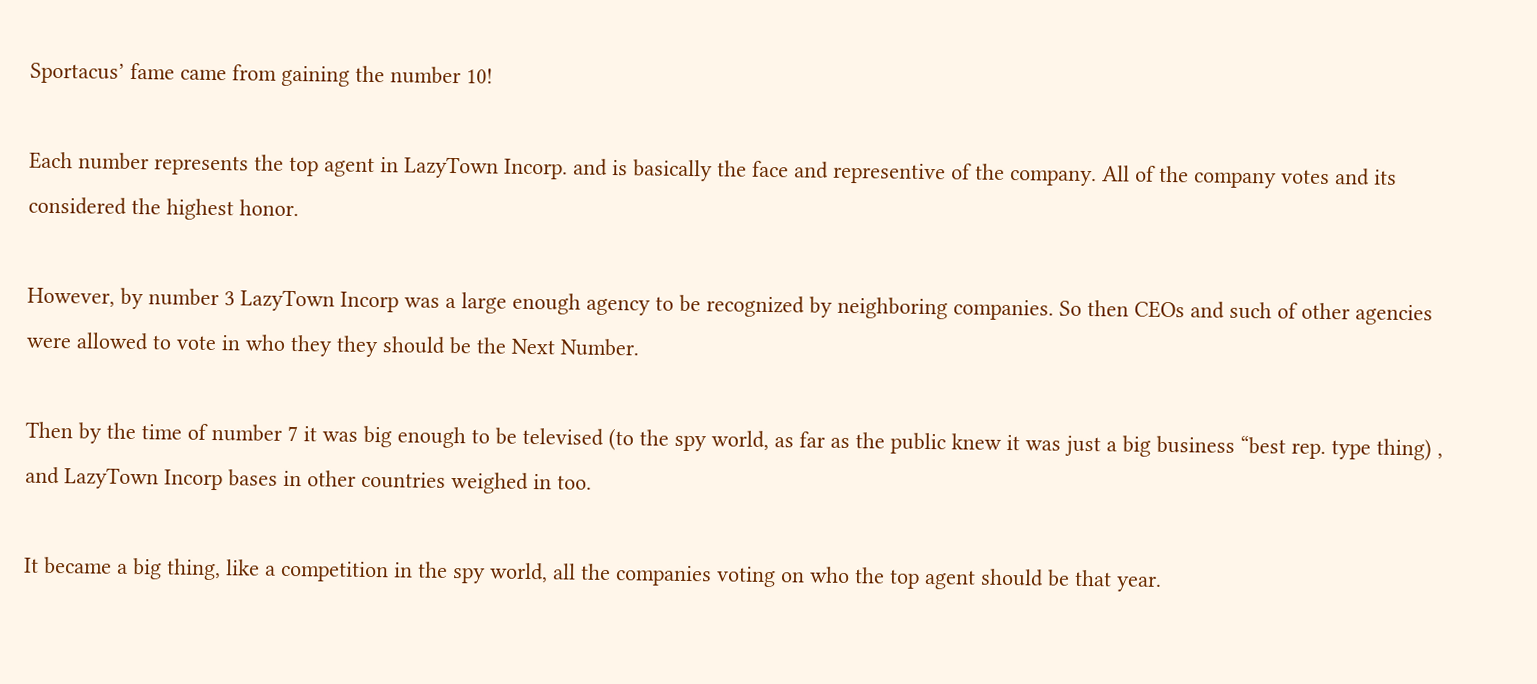Sportacus’ fame came from gaining the number 10!

Each number represents the top agent in LazyTown Incorp. and is basically the face and representive of the company. All of the company votes and its considered the highest honor.

However, by number 3 LazyTown Incorp was a large enough agency to be recognized by neighboring companies. So then CEOs and such of other agencies were allowed to vote in who they they should be the Next Number.

Then by the time of number 7 it was big enough to be televised (to the spy world, as far as the public knew it was just a big business “best rep. type thing) , and LazyTown Incorp bases in other countries weighed in too.

It became a big thing, like a competition in the spy world, all the companies voting on who the top agent should be that year.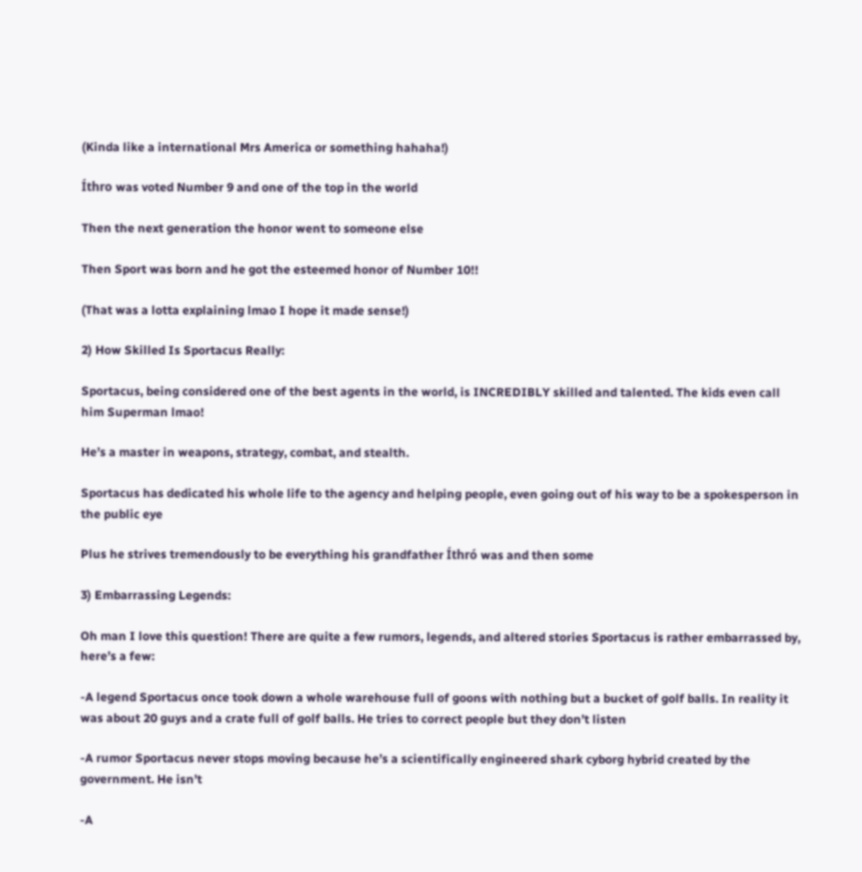(Kinda like a international Mrs America or something hahaha!)

Íthro was voted Number 9 and one of the top in the world

Then the next generation the honor went to someone else

Then Sport was born and he got the esteemed honor of Number 10!!

(That was a lotta explaining lmao I hope it made sense!)

2) How Skilled Is Sportacus Really:

Sportacus, being considered one of the best agents in the world, is INCREDIBLY skilled and talented. The kids even call him Superman lmao!

He’s a master in weapons, strategy, combat, and stealth.

Sportacus has dedicated his whole life to the agency and helping people, even going out of his way to be a spokesperson in the public eye

Plus he strives tremendously to be everything his grandfather Íthró was and then some

3) Embarrassing Legends:

Oh man I love this question! There are quite a few rumors, legends, and altered stories Sportacus is rather embarrassed by, here’s a few:

-A legend Sportacus once took down a whole warehouse full of goons with nothing but a bucket of golf balls. In reality it was about 20 guys and a crate full of golf balls. He tries to correct people but they don’t listen

-A rumor Sportacus never stops moving because he’s a scientifically engineered shark cyborg hybrid created by the government. He isn’t

-A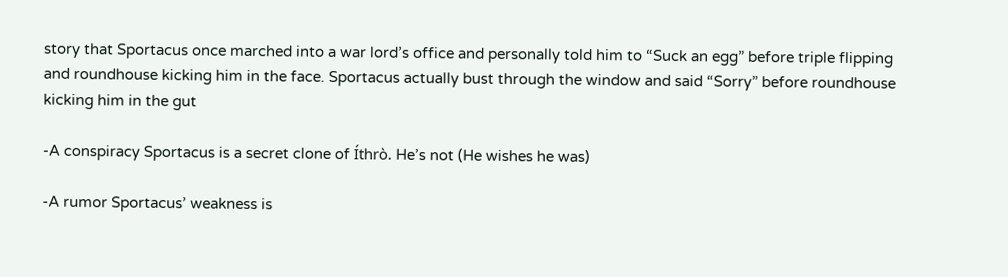story that Sportacus once marched into a war lord’s office and personally told him to “Suck an egg” before triple flipping and roundhouse kicking him in the face. Sportacus actually bust through the window and said “Sorry” before roundhouse kicking him in the gut

-A conspiracy Sportacus is a secret clone of Íthrò. He’s not (He wishes he was)

-A rumor Sportacus’ weakness is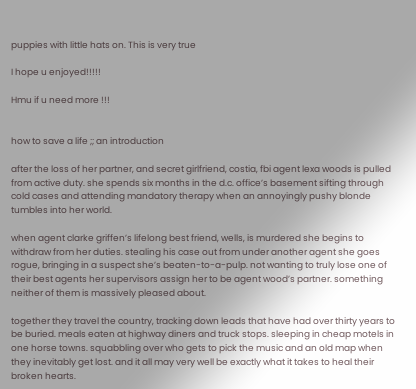puppies with little hats on. This is very true

I hope u enjoyed!!!!!

Hmu if u need more !!!


how to save a life ;; an introduction

after the loss of her partner, and secret girlfriend, costia, fbi agent lexa woods is pulled from active duty. she spends six months in the d.c. office’s basement sifting through cold cases and attending mandatory therapy when an annoyingly pushy blonde tumbles into her world.

when agent clarke griffen’s lifelong best friend, wells, is murdered she begins to withdraw from her duties. stealing his case out from under another agent she goes rogue, bringing in a suspect she’s beaten-to-a-pulp. not wanting to truly lose one of their best agents her supervisors assign her to be agent wood’s partner. something neither of them is massively pleased about.

together they travel the country, tracking down leads that have had over thirty years to be buried. meals eaten at highway diners and truck stops. sleeping in cheap motels in one horse towns. squabbling over who gets to pick the music and an old map when they inevitably get lost. and it all may very well be exactly what it takes to heal their broken hearts.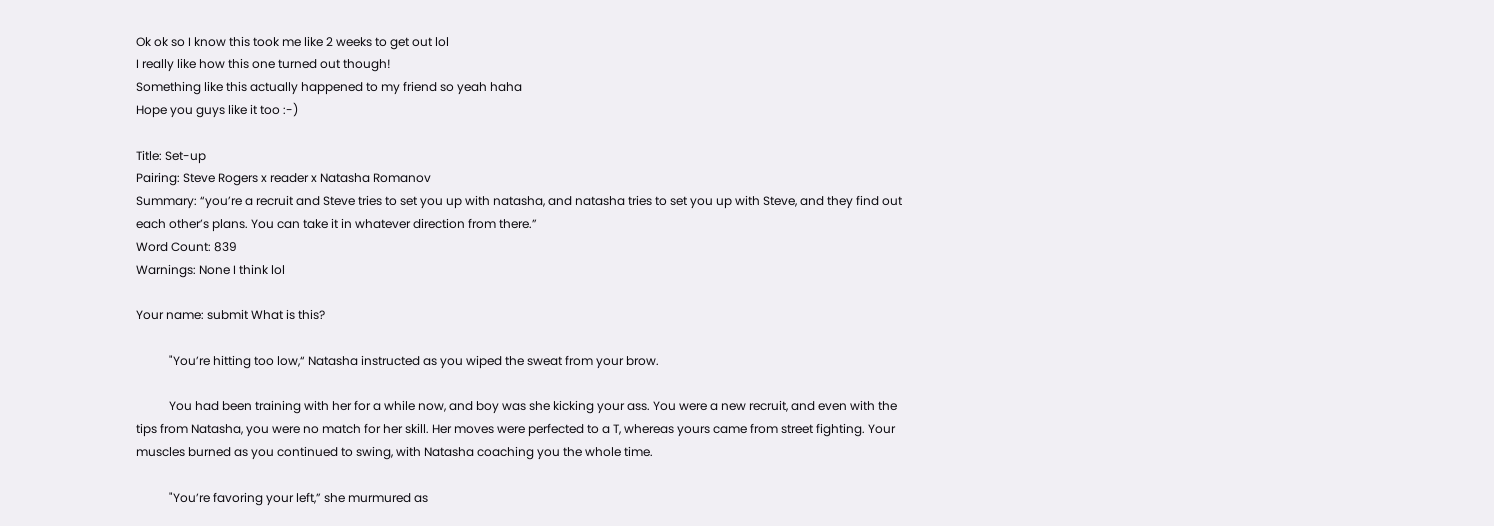Ok ok so I know this took me like 2 weeks to get out lol
I really like how this one turned out though!
Something like this actually happened to my friend so yeah haha
Hope you guys like it too :-)

Title: Set-up
Pairing: Steve Rogers x reader x Natasha Romanov
Summary: “you’re a recruit and Steve tries to set you up with natasha, and natasha tries to set you up with Steve, and they find out each other’s plans. You can take it in whatever direction from there.”
Word Count: 839
Warnings: None I think lol

Your name: submit What is this?

           "You’re hitting too low,“ Natasha instructed as you wiped the sweat from your brow.

           You had been training with her for a while now, and boy was she kicking your ass. You were a new recruit, and even with the tips from Natasha, you were no match for her skill. Her moves were perfected to a T, whereas yours came from street fighting. Your muscles burned as you continued to swing, with Natasha coaching you the whole time.

           "You’re favoring your left,” she murmured as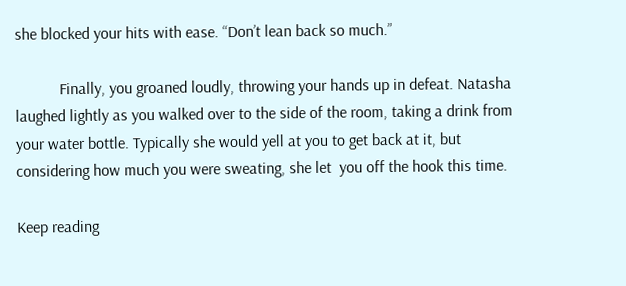she blocked your hits with ease. “Don’t lean back so much.”

           Finally, you groaned loudly, throwing your hands up in defeat. Natasha laughed lightly as you walked over to the side of the room, taking a drink from your water bottle. Typically she would yell at you to get back at it, but considering how much you were sweating, she let  you off the hook this time.

Keep reading